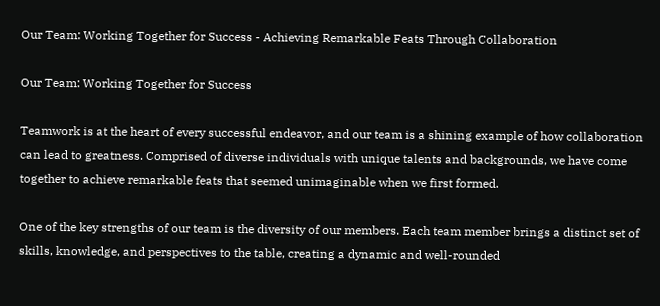Our Team: Working Together for Success - Achieving Remarkable Feats Through Collaboration

Our Team: Working Together for Success

Teamwork is at the heart of every successful endeavor, and our team is a shining example of how collaboration can lead to greatness. Comprised of diverse individuals with unique talents and backgrounds, we have come together to achieve remarkable feats that seemed unimaginable when we first formed.

One of the key strengths of our team is the diversity of our members. Each team member brings a distinct set of skills, knowledge, and perspectives to the table, creating a dynamic and well-rounded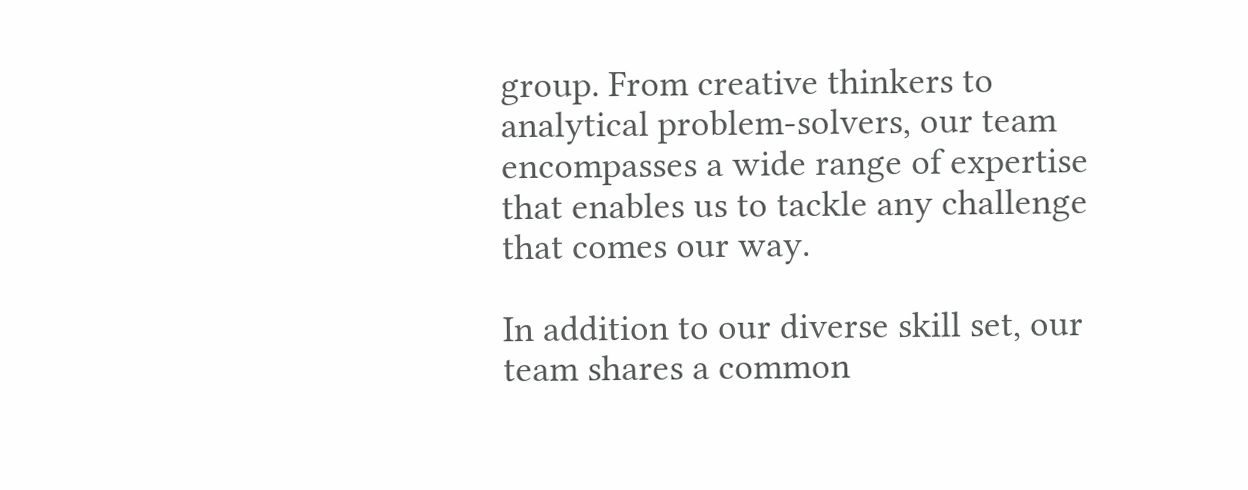group. From creative thinkers to analytical problem-solvers, our team encompasses a wide range of expertise that enables us to tackle any challenge that comes our way.

In addition to our diverse skill set, our team shares a common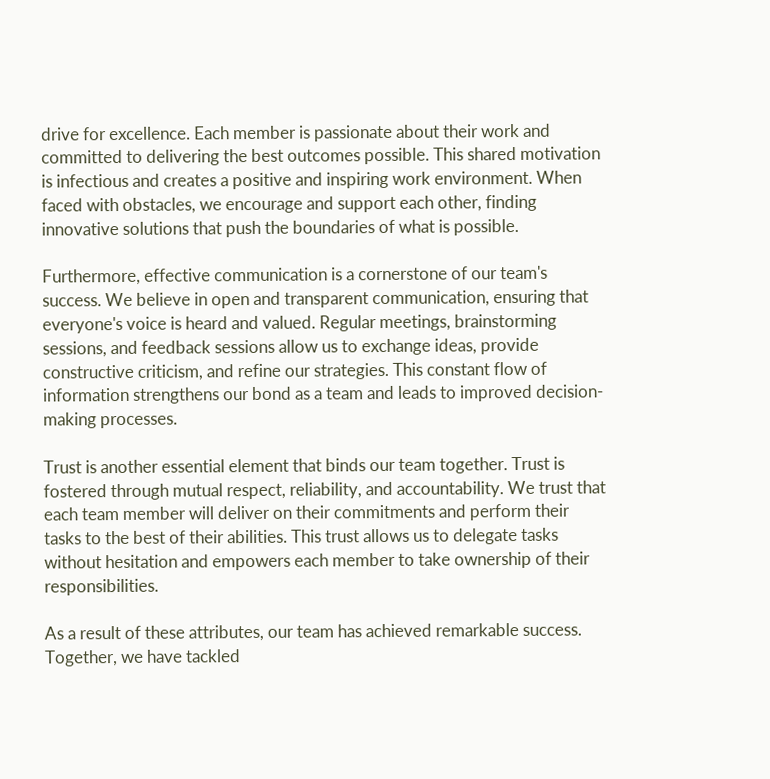drive for excellence. Each member is passionate about their work and committed to delivering the best outcomes possible. This shared motivation is infectious and creates a positive and inspiring work environment. When faced with obstacles, we encourage and support each other, finding innovative solutions that push the boundaries of what is possible.

Furthermore, effective communication is a cornerstone of our team's success. We believe in open and transparent communication, ensuring that everyone's voice is heard and valued. Regular meetings, brainstorming sessions, and feedback sessions allow us to exchange ideas, provide constructive criticism, and refine our strategies. This constant flow of information strengthens our bond as a team and leads to improved decision-making processes.

Trust is another essential element that binds our team together. Trust is fostered through mutual respect, reliability, and accountability. We trust that each team member will deliver on their commitments and perform their tasks to the best of their abilities. This trust allows us to delegate tasks without hesitation and empowers each member to take ownership of their responsibilities.

As a result of these attributes, our team has achieved remarkable success. Together, we have tackled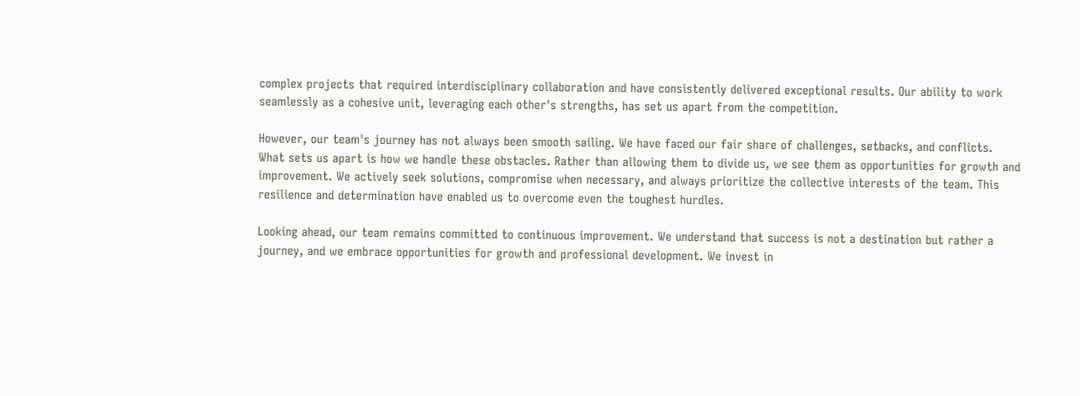complex projects that required interdisciplinary collaboration and have consistently delivered exceptional results. Our ability to work seamlessly as a cohesive unit, leveraging each other's strengths, has set us apart from the competition.

However, our team's journey has not always been smooth sailing. We have faced our fair share of challenges, setbacks, and conflicts. What sets us apart is how we handle these obstacles. Rather than allowing them to divide us, we see them as opportunities for growth and improvement. We actively seek solutions, compromise when necessary, and always prioritize the collective interests of the team. This resilience and determination have enabled us to overcome even the toughest hurdles.

Looking ahead, our team remains committed to continuous improvement. We understand that success is not a destination but rather a journey, and we embrace opportunities for growth and professional development. We invest in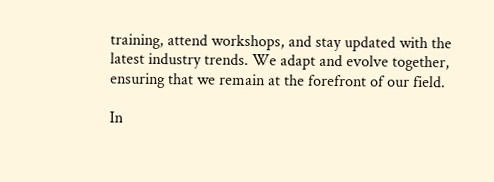training, attend workshops, and stay updated with the latest industry trends. We adapt and evolve together, ensuring that we remain at the forefront of our field.

In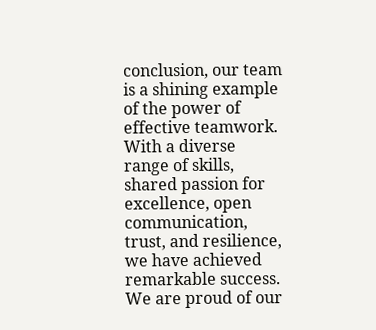conclusion, our team is a shining example of the power of effective teamwork. With a diverse range of skills, shared passion for excellence, open communication, trust, and resilience, we have achieved remarkable success. We are proud of our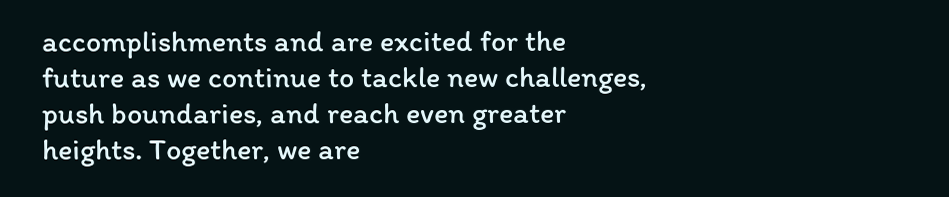accomplishments and are excited for the future as we continue to tackle new challenges, push boundaries, and reach even greater heights. Together, we are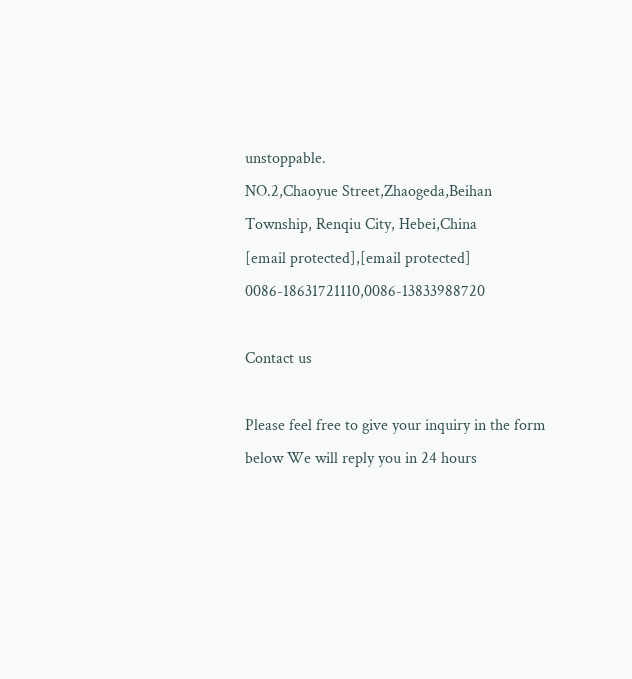unstoppable.
NO.2,Chaoyue Street,Zhaogeda,Beihan Township, Renqiu City, Hebei,China
[email protected],[email protected] 0086-18631721110,0086-13833988720

Contact us

Please feel free to give your inquiry in the form below We will reply you in 24 hours